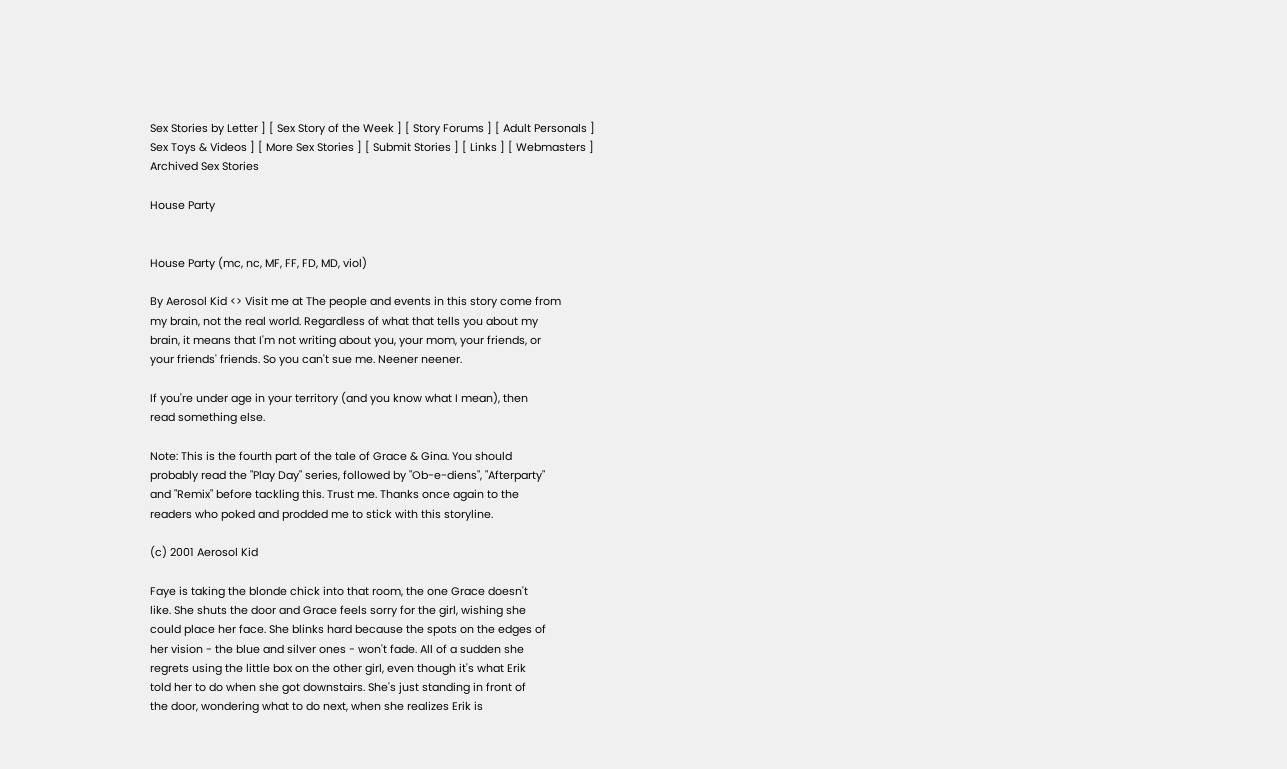Sex Stories by Letter ] [ Sex Story of the Week ] [ Story Forums ] [ Adult Personals ]
Sex Toys & Videos ] [ More Sex Stories ] [ Submit Stories ] [ Links ] [ Webmasters ]
Archived Sex Stories

House Party


House Party (mc, nc, MF, FF, FD, MD, viol)

By Aerosol Kid <> Visit me at The people and events in this story come from
my brain, not the real world. Regardless of what that tells you about my
brain, it means that I'm not writing about you, your mom, your friends, or
your friends' friends. So you can't sue me. Neener neener.

If you're under age in your territory (and you know what I mean), then
read something else.

Note: This is the fourth part of the tale of Grace & Gina. You should
probably read the "Play Day" series, followed by "Ob-e-diens", "Afterparty"
and "Remix" before tackling this. Trust me. Thanks once again to the
readers who poked and prodded me to stick with this storyline.

(c) 2001 Aerosol Kid

Faye is taking the blonde chick into that room, the one Grace doesn't
like. She shuts the door and Grace feels sorry for the girl, wishing she
could place her face. She blinks hard because the spots on the edges of
her vision - the blue and silver ones - won't fade. All of a sudden she
regrets using the little box on the other girl, even though it's what Erik
told her to do when she got downstairs. She's just standing in front of
the door, wondering what to do next, when she realizes Erik is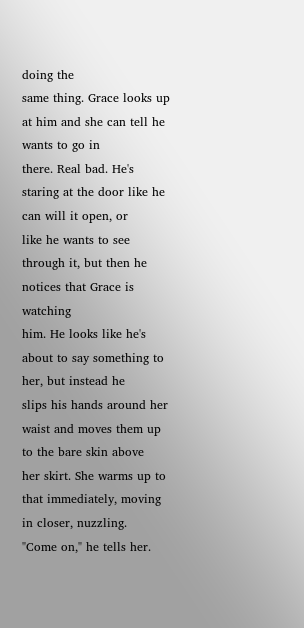doing the
same thing. Grace looks up at him and she can tell he wants to go in
there. Real bad. He's staring at the door like he can will it open, or
like he wants to see through it, but then he notices that Grace is watching
him. He looks like he's about to say something to her, but instead he
slips his hands around her waist and moves them up to the bare skin above
her skirt. She warms up to that immediately, moving in closer, nuzzling.
"Come on," he tells her.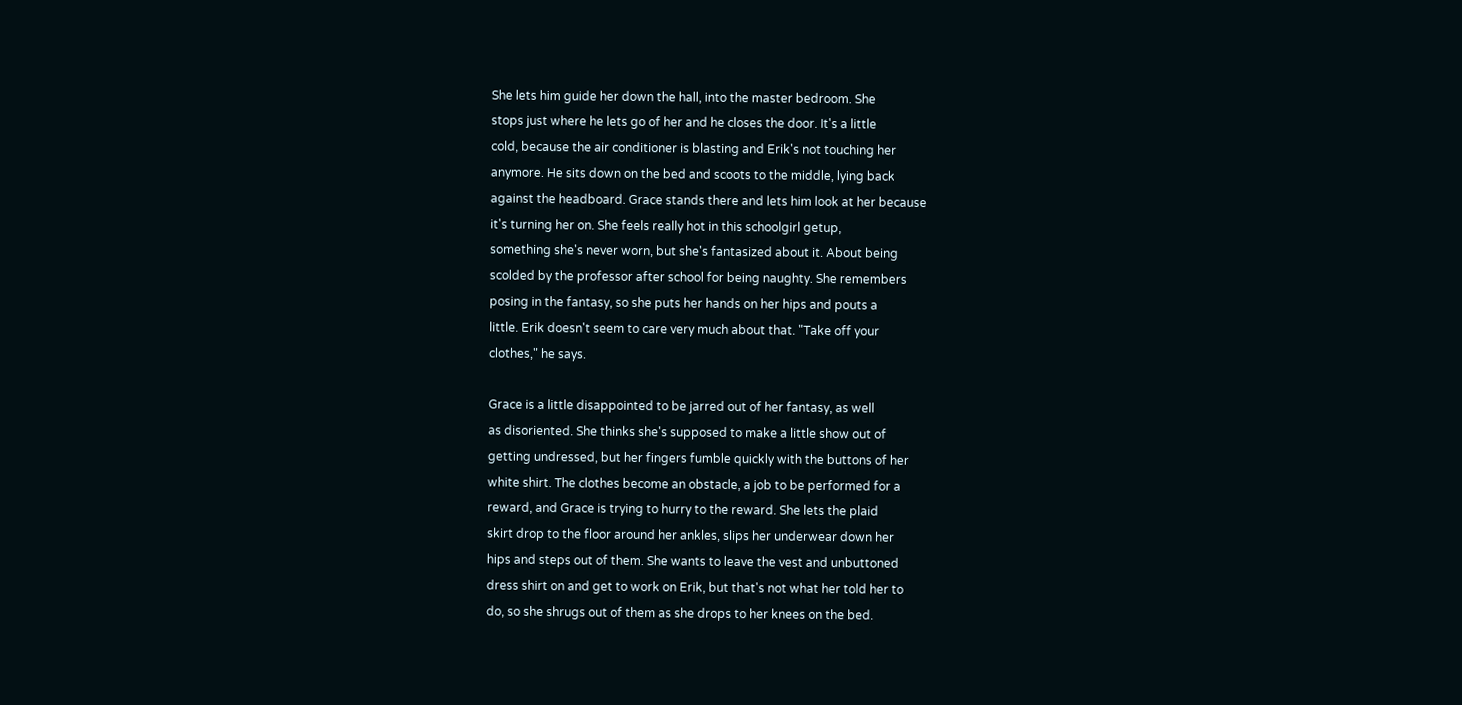She lets him guide her down the hall, into the master bedroom. She
stops just where he lets go of her and he closes the door. It's a little
cold, because the air conditioner is blasting and Erik's not touching her
anymore. He sits down on the bed and scoots to the middle, lying back
against the headboard. Grace stands there and lets him look at her because
it's turning her on. She feels really hot in this schoolgirl getup,
something she's never worn, but she's fantasized about it. About being
scolded by the professor after school for being naughty. She remembers
posing in the fantasy, so she puts her hands on her hips and pouts a
little. Erik doesn't seem to care very much about that. "Take off your
clothes," he says.

Grace is a little disappointed to be jarred out of her fantasy, as well
as disoriented. She thinks she's supposed to make a little show out of
getting undressed, but her fingers fumble quickly with the buttons of her
white shirt. The clothes become an obstacle, a job to be performed for a
reward, and Grace is trying to hurry to the reward. She lets the plaid
skirt drop to the floor around her ankles, slips her underwear down her
hips and steps out of them. She wants to leave the vest and unbuttoned
dress shirt on and get to work on Erik, but that's not what her told her to
do, so she shrugs out of them as she drops to her knees on the bed.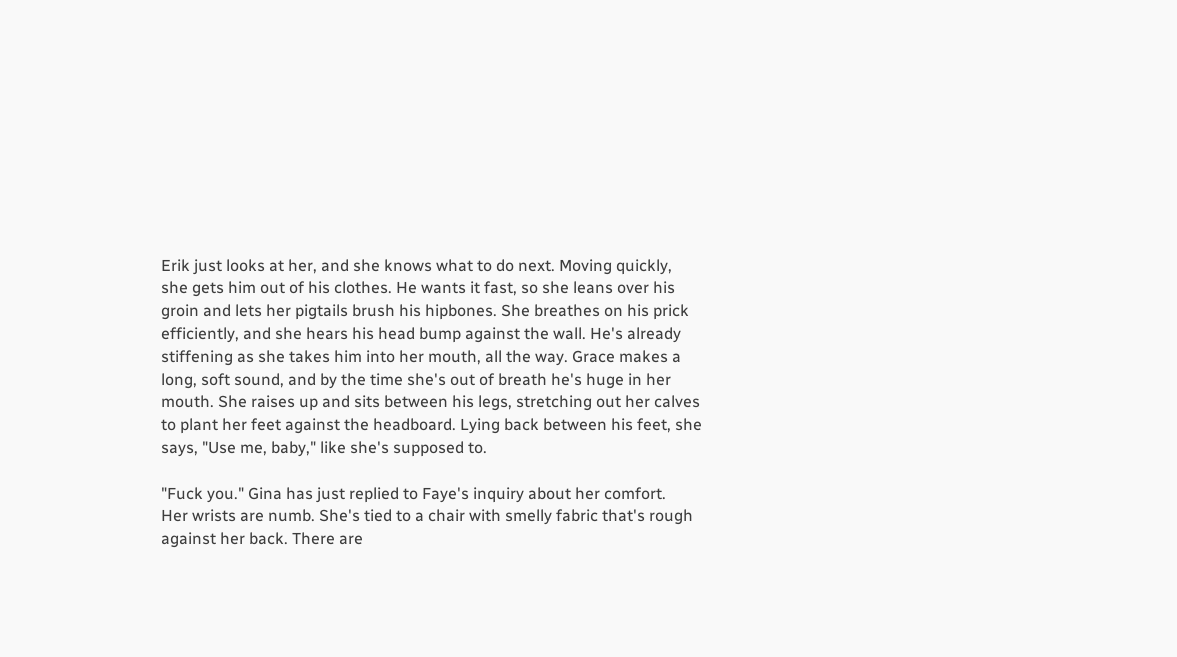Erik just looks at her, and she knows what to do next. Moving quickly,
she gets him out of his clothes. He wants it fast, so she leans over his
groin and lets her pigtails brush his hipbones. She breathes on his prick
efficiently, and she hears his head bump against the wall. He's already
stiffening as she takes him into her mouth, all the way. Grace makes a
long, soft sound, and by the time she's out of breath he's huge in her
mouth. She raises up and sits between his legs, stretching out her calves
to plant her feet against the headboard. Lying back between his feet, she
says, "Use me, baby," like she's supposed to.

"Fuck you." Gina has just replied to Faye's inquiry about her comfort.
Her wrists are numb. She's tied to a chair with smelly fabric that's rough
against her back. There are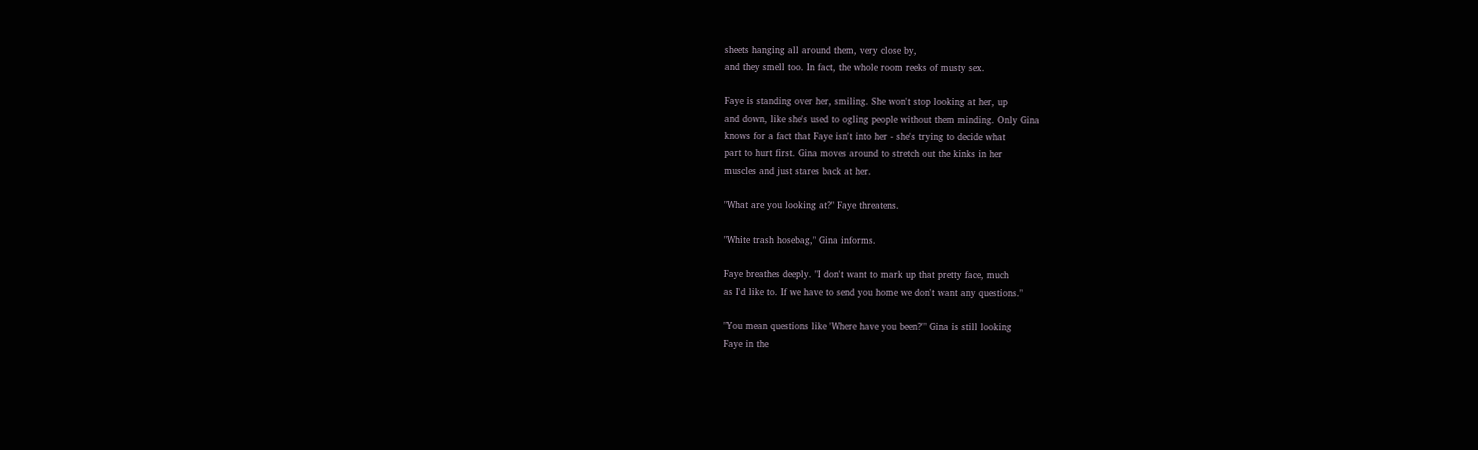sheets hanging all around them, very close by,
and they smell too. In fact, the whole room reeks of musty sex.

Faye is standing over her, smiling. She won't stop looking at her, up
and down, like she's used to ogling people without them minding. Only Gina
knows for a fact that Faye isn't into her - she's trying to decide what
part to hurt first. Gina moves around to stretch out the kinks in her
muscles and just stares back at her.

"What are you looking at?" Faye threatens.

"White trash hosebag," Gina informs.

Faye breathes deeply. "I don't want to mark up that pretty face, much
as I'd like to. If we have to send you home we don't want any questions."

"You mean questions like 'Where have you been?'" Gina is still looking
Faye in the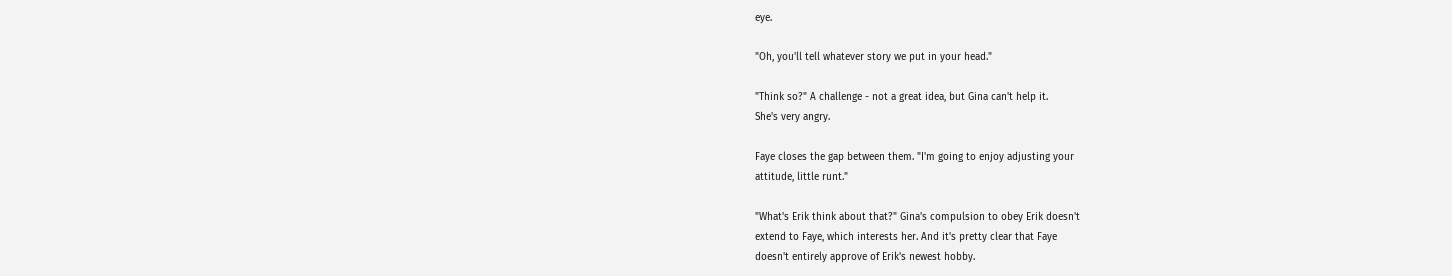eye.

"Oh, you'll tell whatever story we put in your head."

"Think so?" A challenge - not a great idea, but Gina can't help it.
She's very angry.

Faye closes the gap between them. "I'm going to enjoy adjusting your
attitude, little runt."

"What's Erik think about that?" Gina's compulsion to obey Erik doesn't
extend to Faye, which interests her. And it's pretty clear that Faye
doesn't entirely approve of Erik's newest hobby.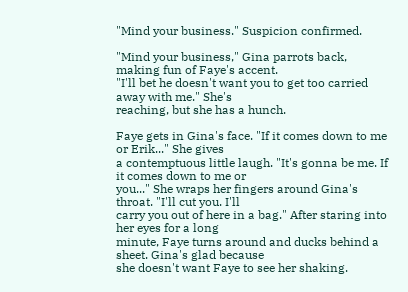"Mind your business." Suspicion confirmed.

"Mind your business," Gina parrots back, making fun of Faye's accent.
"I'll bet he doesn't want you to get too carried away with me." She's
reaching, but she has a hunch.

Faye gets in Gina's face. "If it comes down to me or Erik..." She gives
a contemptuous little laugh. "It's gonna be me. If it comes down to me or
you..." She wraps her fingers around Gina's throat. "I'll cut you. I'll
carry you out of here in a bag." After staring into her eyes for a long
minute, Faye turns around and ducks behind a sheet. Gina's glad because
she doesn't want Faye to see her shaking.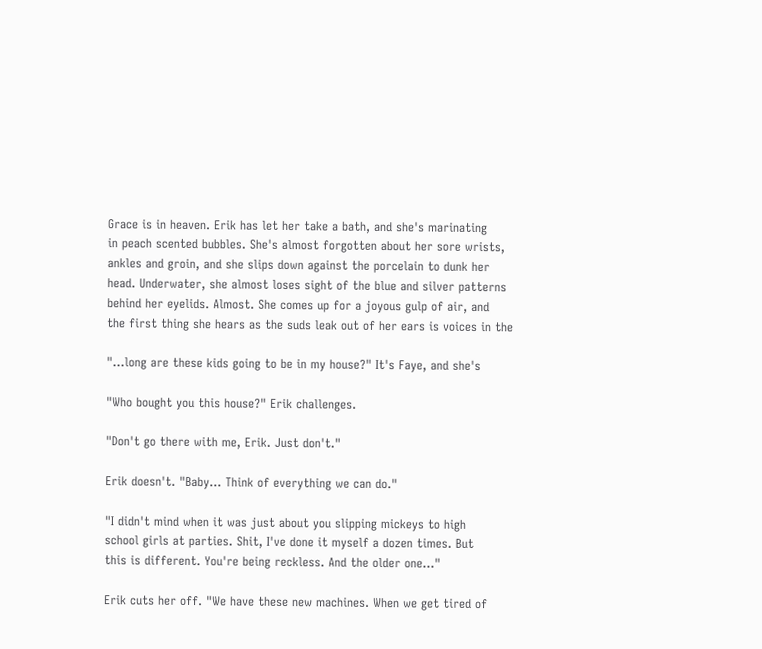Grace is in heaven. Erik has let her take a bath, and she's marinating
in peach scented bubbles. She's almost forgotten about her sore wrists,
ankles and groin, and she slips down against the porcelain to dunk her
head. Underwater, she almost loses sight of the blue and silver patterns
behind her eyelids. Almost. She comes up for a joyous gulp of air, and
the first thing she hears as the suds leak out of her ears is voices in the

"...long are these kids going to be in my house?" It's Faye, and she's

"Who bought you this house?" Erik challenges.

"Don't go there with me, Erik. Just don't."

Erik doesn't. "Baby... Think of everything we can do."

"I didn't mind when it was just about you slipping mickeys to high
school girls at parties. Shit, I've done it myself a dozen times. But
this is different. You're being reckless. And the older one..."

Erik cuts her off. "We have these new machines. When we get tired of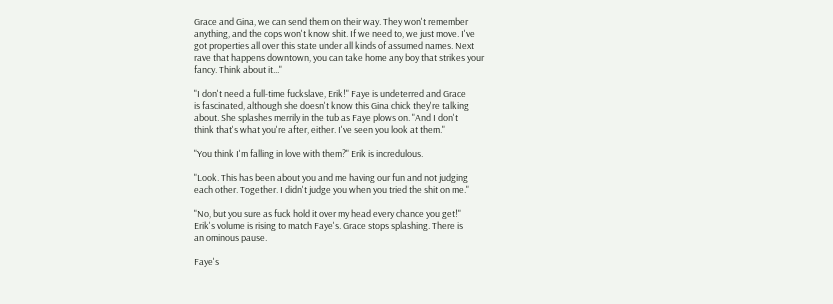Grace and Gina, we can send them on their way. They won't remember
anything, and the cops won't know shit. If we need to, we just move. I've
got properties all over this state under all kinds of assumed names. Next
rave that happens downtown, you can take home any boy that strikes your
fancy. Think about it..."

"I don't need a full-time fuckslave, Erik!" Faye is undeterred and Grace
is fascinated, although she doesn't know this Gina chick they're talking
about. She splashes merrily in the tub as Faye plows on. "And I don't
think that's what you're after, either. I've seen you look at them."

"You think I'm falling in love with them?" Erik is incredulous.

"Look. This has been about you and me having our fun and not judging
each other. Together. I didn't judge you when you tried the shit on me."

"No, but you sure as fuck hold it over my head every chance you get!"
Erik's volume is rising to match Faye's. Grace stops splashing. There is
an ominous pause.

Faye's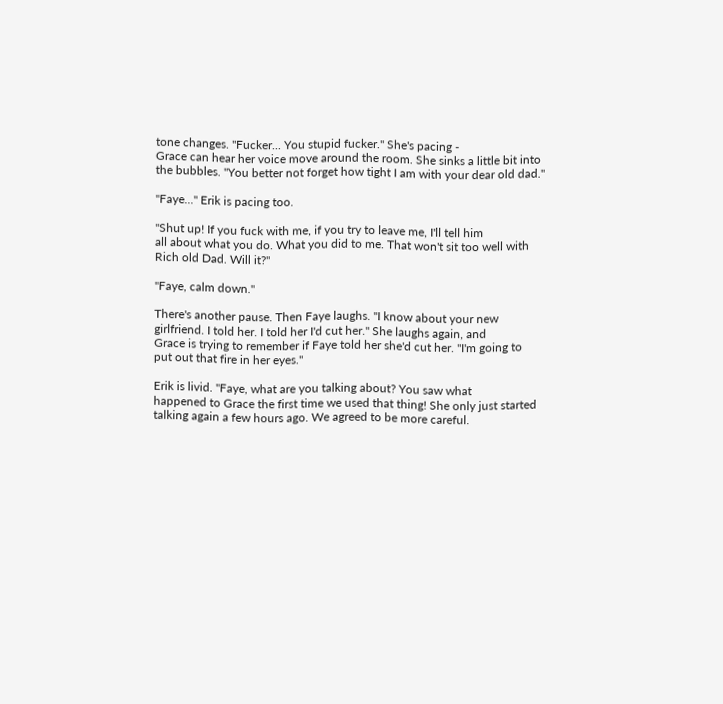tone changes. "Fucker... You stupid fucker." She's pacing -
Grace can hear her voice move around the room. She sinks a little bit into
the bubbles. "You better not forget how tight I am with your dear old dad."

"Faye..." Erik is pacing too.

"Shut up! If you fuck with me, if you try to leave me, I'll tell him
all about what you do. What you did to me. That won't sit too well with
Rich old Dad. Will it?"

"Faye, calm down."

There's another pause. Then Faye laughs. "I know about your new
girlfriend. I told her. I told her I'd cut her." She laughs again, and
Grace is trying to remember if Faye told her she'd cut her. "I'm going to
put out that fire in her eyes."

Erik is livid. "Faye, what are you talking about? You saw what
happened to Grace the first time we used that thing! She only just started
talking again a few hours ago. We agreed to be more careful.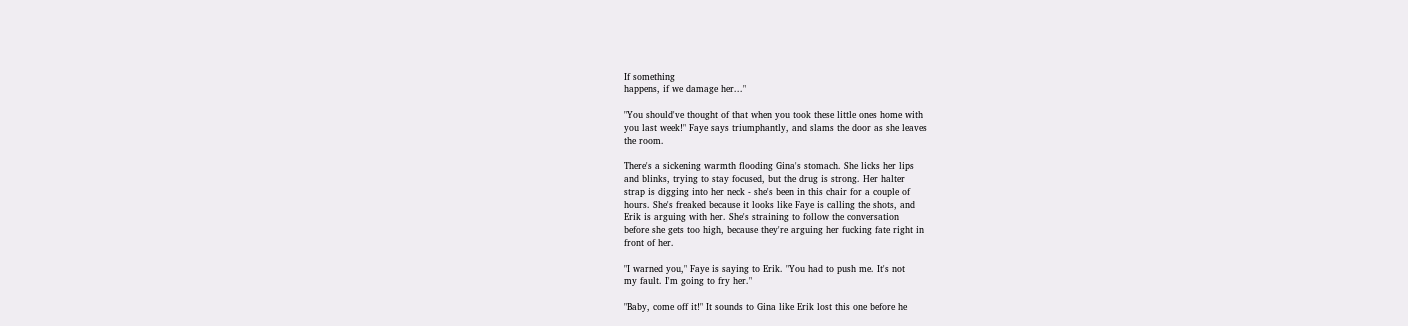If something
happens, if we damage her..."

"You should've thought of that when you took these little ones home with
you last week!" Faye says triumphantly, and slams the door as she leaves
the room.

There's a sickening warmth flooding Gina's stomach. She licks her lips
and blinks, trying to stay focused, but the drug is strong. Her halter
strap is digging into her neck - she's been in this chair for a couple of
hours. She's freaked because it looks like Faye is calling the shots, and
Erik is arguing with her. She's straining to follow the conversation
before she gets too high, because they're arguing her fucking fate right in
front of her.

"I warned you," Faye is saying to Erik. "You had to push me. It's not
my fault. I'm going to fry her."

"Baby, come off it!" It sounds to Gina like Erik lost this one before he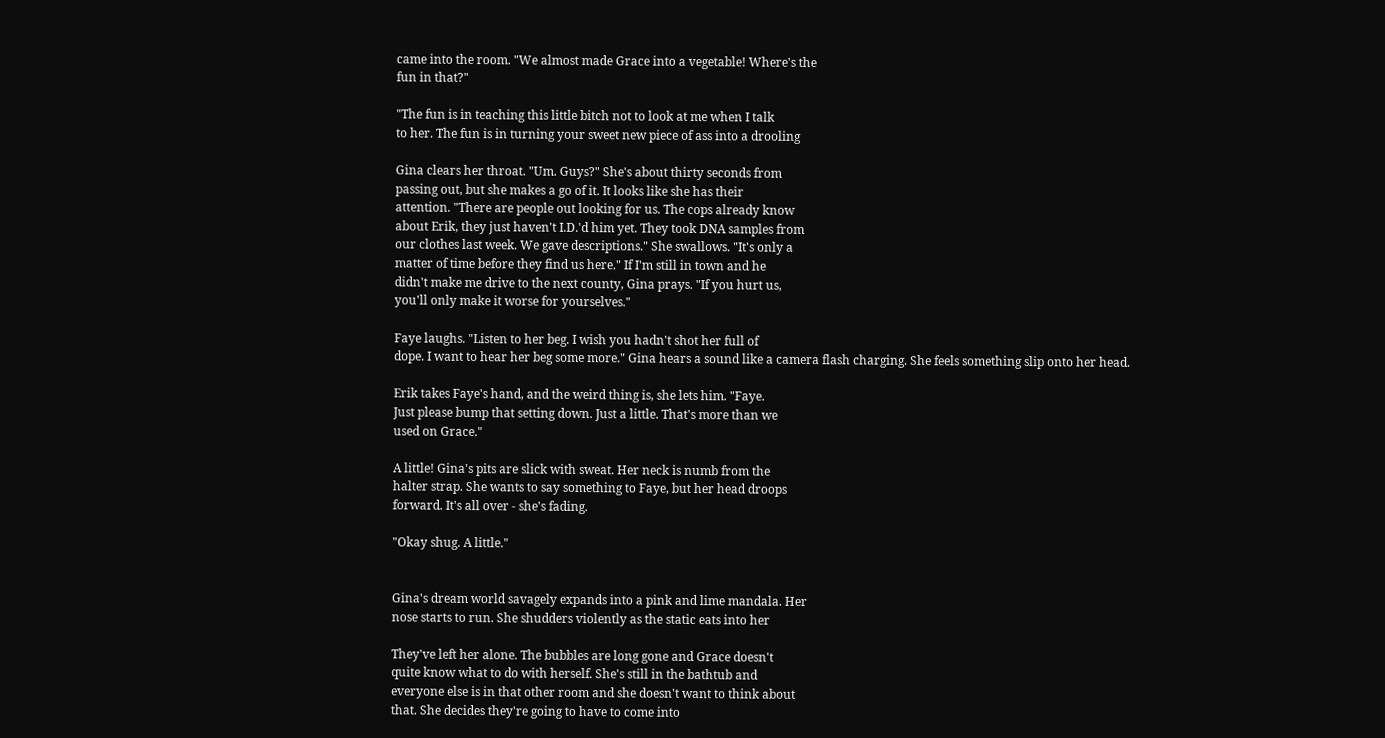came into the room. "We almost made Grace into a vegetable! Where's the
fun in that?"

"The fun is in teaching this little bitch not to look at me when I talk
to her. The fun is in turning your sweet new piece of ass into a drooling

Gina clears her throat. "Um. Guys?" She's about thirty seconds from
passing out, but she makes a go of it. It looks like she has their
attention. "There are people out looking for us. The cops already know
about Erik, they just haven't I.D.'d him yet. They took DNA samples from
our clothes last week. We gave descriptions." She swallows. "It's only a
matter of time before they find us here." If I'm still in town and he
didn't make me drive to the next county, Gina prays. "If you hurt us,
you'll only make it worse for yourselves."

Faye laughs. "Listen to her beg. I wish you hadn't shot her full of
dope. I want to hear her beg some more." Gina hears a sound like a camera flash charging. She feels something slip onto her head.

Erik takes Faye's hand, and the weird thing is, she lets him. "Faye.
Just please bump that setting down. Just a little. That's more than we
used on Grace."

A little! Gina's pits are slick with sweat. Her neck is numb from the
halter strap. She wants to say something to Faye, but her head droops
forward. It's all over - she's fading.

"Okay shug. A little."


Gina's dream world savagely expands into a pink and lime mandala. Her
nose starts to run. She shudders violently as the static eats into her

They've left her alone. The bubbles are long gone and Grace doesn't
quite know what to do with herself. She's still in the bathtub and
everyone else is in that other room and she doesn't want to think about
that. She decides they're going to have to come into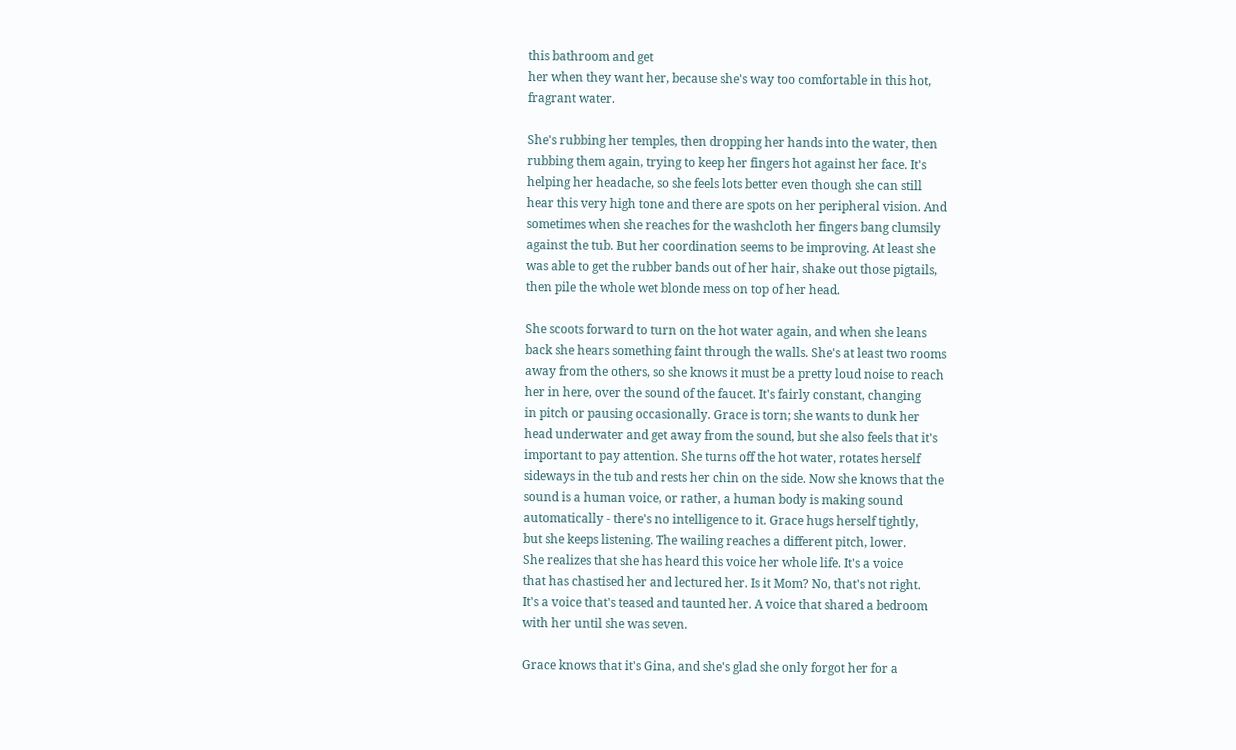this bathroom and get
her when they want her, because she's way too comfortable in this hot,
fragrant water.

She's rubbing her temples, then dropping her hands into the water, then
rubbing them again, trying to keep her fingers hot against her face. It's
helping her headache, so she feels lots better even though she can still
hear this very high tone and there are spots on her peripheral vision. And
sometimes when she reaches for the washcloth her fingers bang clumsily
against the tub. But her coordination seems to be improving. At least she
was able to get the rubber bands out of her hair, shake out those pigtails,
then pile the whole wet blonde mess on top of her head.

She scoots forward to turn on the hot water again, and when she leans
back she hears something faint through the walls. She's at least two rooms
away from the others, so she knows it must be a pretty loud noise to reach
her in here, over the sound of the faucet. It's fairly constant, changing
in pitch or pausing occasionally. Grace is torn; she wants to dunk her
head underwater and get away from the sound, but she also feels that it's
important to pay attention. She turns off the hot water, rotates herself
sideways in the tub and rests her chin on the side. Now she knows that the
sound is a human voice, or rather, a human body is making sound
automatically - there's no intelligence to it. Grace hugs herself tightly,
but she keeps listening. The wailing reaches a different pitch, lower.
She realizes that she has heard this voice her whole life. It's a voice
that has chastised her and lectured her. Is it Mom? No, that's not right.
It's a voice that's teased and taunted her. A voice that shared a bedroom
with her until she was seven.

Grace knows that it's Gina, and she's glad she only forgot her for a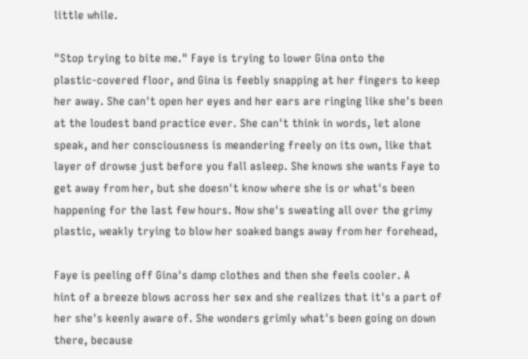little while.

"Stop trying to bite me." Faye is trying to lower Gina onto the
plastic-covered floor, and Gina is feebly snapping at her fingers to keep
her away. She can't open her eyes and her ears are ringing like she's been
at the loudest band practice ever. She can't think in words, let alone
speak, and her consciousness is meandering freely on its own, like that
layer of drowse just before you fall asleep. She knows she wants Faye to
get away from her, but she doesn't know where she is or what's been
happening for the last few hours. Now she's sweating all over the grimy
plastic, weakly trying to blow her soaked bangs away from her forehead,

Faye is peeling off Gina's damp clothes and then she feels cooler. A
hint of a breeze blows across her sex and she realizes that it's a part of
her she's keenly aware of. She wonders grimly what's been going on down
there, because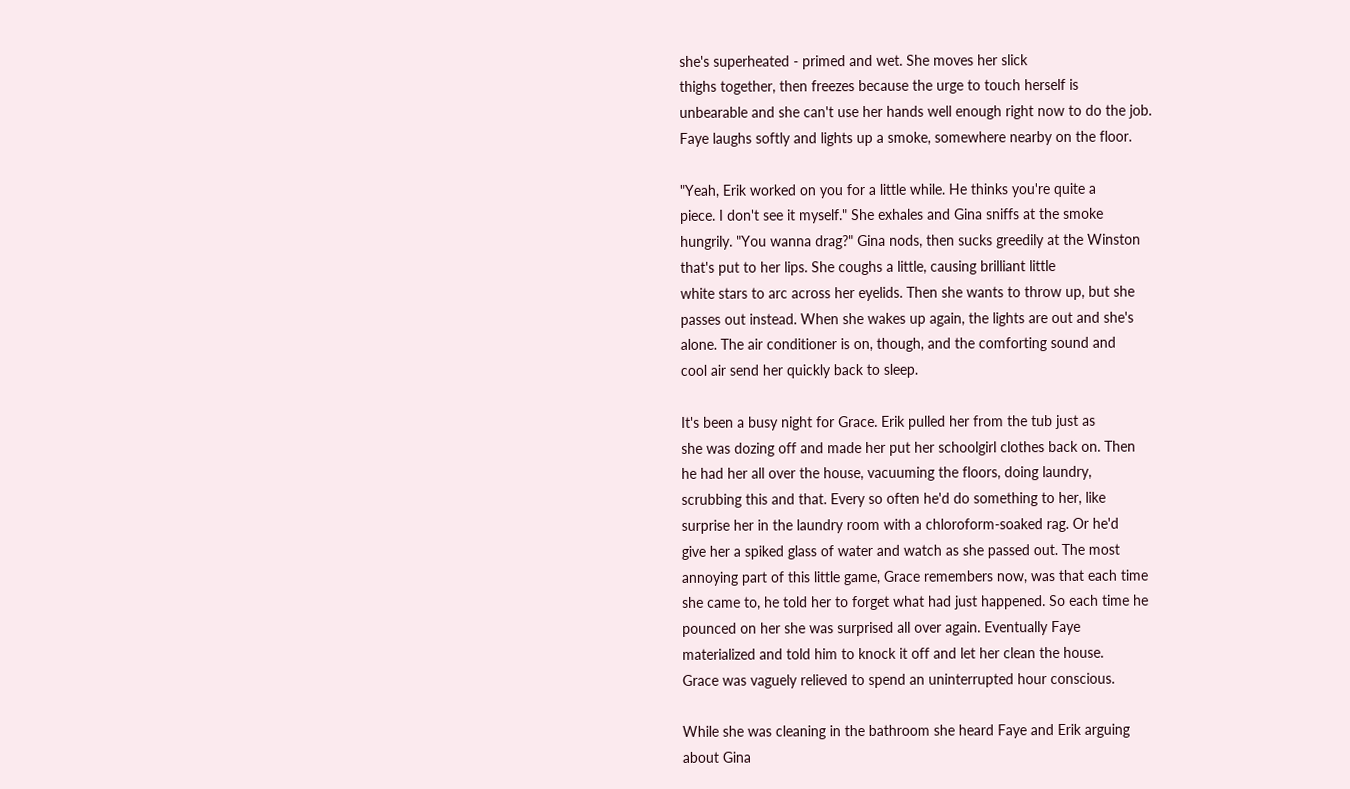she's superheated - primed and wet. She moves her slick
thighs together, then freezes because the urge to touch herself is
unbearable and she can't use her hands well enough right now to do the job.
Faye laughs softly and lights up a smoke, somewhere nearby on the floor.

"Yeah, Erik worked on you for a little while. He thinks you're quite a
piece. I don't see it myself." She exhales and Gina sniffs at the smoke
hungrily. "You wanna drag?" Gina nods, then sucks greedily at the Winston
that's put to her lips. She coughs a little, causing brilliant little
white stars to arc across her eyelids. Then she wants to throw up, but she
passes out instead. When she wakes up again, the lights are out and she's
alone. The air conditioner is on, though, and the comforting sound and
cool air send her quickly back to sleep.

It's been a busy night for Grace. Erik pulled her from the tub just as
she was dozing off and made her put her schoolgirl clothes back on. Then
he had her all over the house, vacuuming the floors, doing laundry,
scrubbing this and that. Every so often he'd do something to her, like
surprise her in the laundry room with a chloroform-soaked rag. Or he'd
give her a spiked glass of water and watch as she passed out. The most
annoying part of this little game, Grace remembers now, was that each time
she came to, he told her to forget what had just happened. So each time he
pounced on her she was surprised all over again. Eventually Faye
materialized and told him to knock it off and let her clean the house.
Grace was vaguely relieved to spend an uninterrupted hour conscious.

While she was cleaning in the bathroom she heard Faye and Erik arguing
about Gina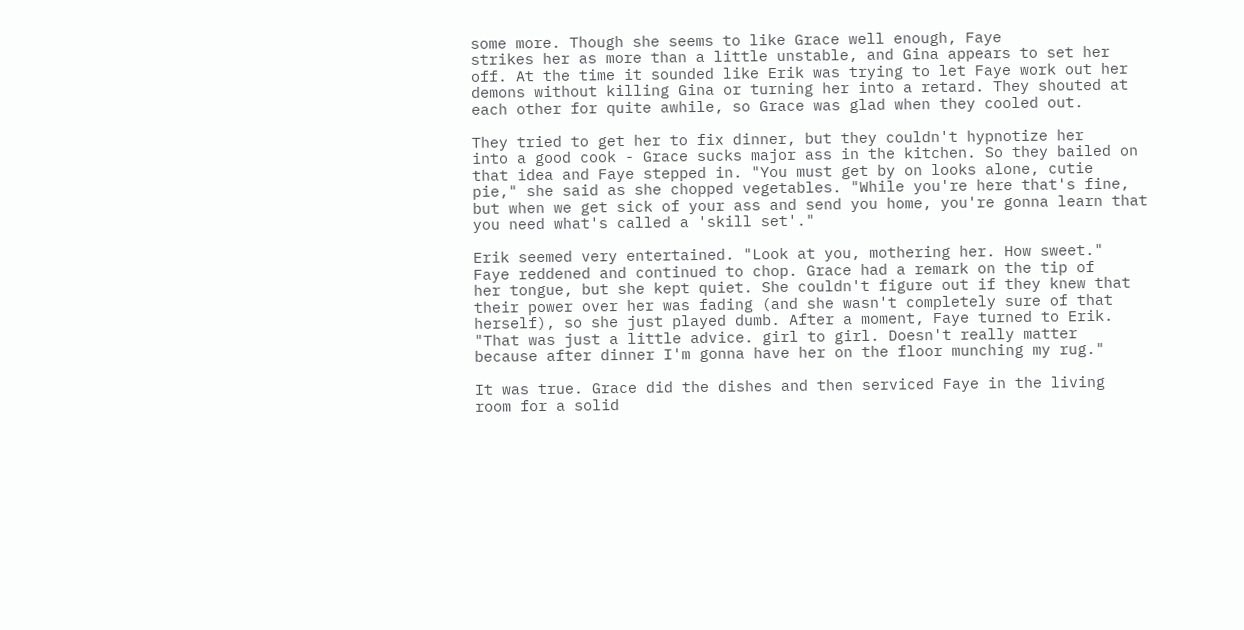some more. Though she seems to like Grace well enough, Faye
strikes her as more than a little unstable, and Gina appears to set her
off. At the time it sounded like Erik was trying to let Faye work out her
demons without killing Gina or turning her into a retard. They shouted at
each other for quite awhile, so Grace was glad when they cooled out.

They tried to get her to fix dinner, but they couldn't hypnotize her
into a good cook - Grace sucks major ass in the kitchen. So they bailed on
that idea and Faye stepped in. "You must get by on looks alone, cutie
pie," she said as she chopped vegetables. "While you're here that's fine,
but when we get sick of your ass and send you home, you're gonna learn that
you need what's called a 'skill set'."

Erik seemed very entertained. "Look at you, mothering her. How sweet."
Faye reddened and continued to chop. Grace had a remark on the tip of
her tongue, but she kept quiet. She couldn't figure out if they knew that
their power over her was fading (and she wasn't completely sure of that
herself), so she just played dumb. After a moment, Faye turned to Erik.
"That was just a little advice. girl to girl. Doesn't really matter
because after dinner I'm gonna have her on the floor munching my rug."

It was true. Grace did the dishes and then serviced Faye in the living
room for a solid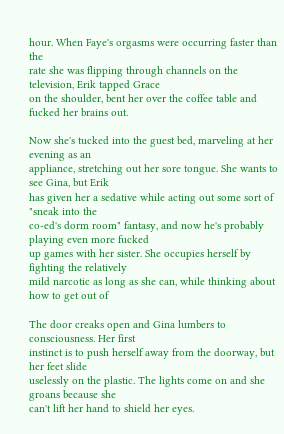hour. When Faye's orgasms were occurring faster than the
rate she was flipping through channels on the television, Erik tapped Grace
on the shoulder, bent her over the coffee table and fucked her brains out.

Now she's tucked into the guest bed, marveling at her evening as an
appliance, stretching out her sore tongue. She wants to see Gina, but Erik
has given her a sedative while acting out some sort of "sneak into the
co-ed's dorm room" fantasy, and now he's probably playing even more fucked
up games with her sister. She occupies herself by fighting the relatively
mild narcotic as long as she can, while thinking about how to get out of

The door creaks open and Gina lumbers to consciousness. Her first
instinct is to push herself away from the doorway, but her feet slide
uselessly on the plastic. The lights come on and she groans because she
can't lift her hand to shield her eyes.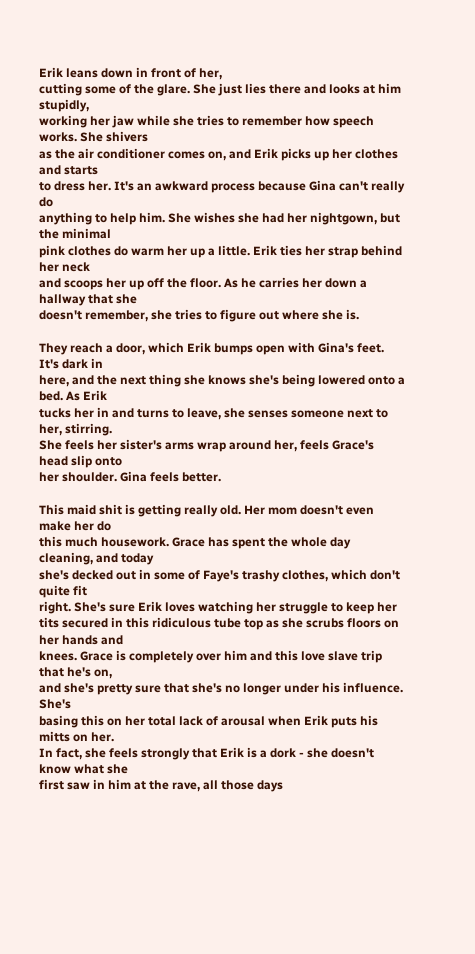Erik leans down in front of her,
cutting some of the glare. She just lies there and looks at him stupidly,
working her jaw while she tries to remember how speech works. She shivers
as the air conditioner comes on, and Erik picks up her clothes and starts
to dress her. It's an awkward process because Gina can't really do
anything to help him. She wishes she had her nightgown, but the minimal
pink clothes do warm her up a little. Erik ties her strap behind her neck
and scoops her up off the floor. As he carries her down a hallway that she
doesn't remember, she tries to figure out where she is.

They reach a door, which Erik bumps open with Gina's feet. It's dark in
here, and the next thing she knows she's being lowered onto a bed. As Erik
tucks her in and turns to leave, she senses someone next to her, stirring.
She feels her sister's arms wrap around her, feels Grace's head slip onto
her shoulder. Gina feels better.

This maid shit is getting really old. Her mom doesn't even make her do
this much housework. Grace has spent the whole day cleaning, and today
she's decked out in some of Faye's trashy clothes, which don't quite fit
right. She's sure Erik loves watching her struggle to keep her tits secured in this ridiculous tube top as she scrubs floors on her hands and
knees. Grace is completely over him and this love slave trip that he's on,
and she's pretty sure that she's no longer under his influence. She's
basing this on her total lack of arousal when Erik puts his mitts on her.
In fact, she feels strongly that Erik is a dork - she doesn't know what she
first saw in him at the rave, all those days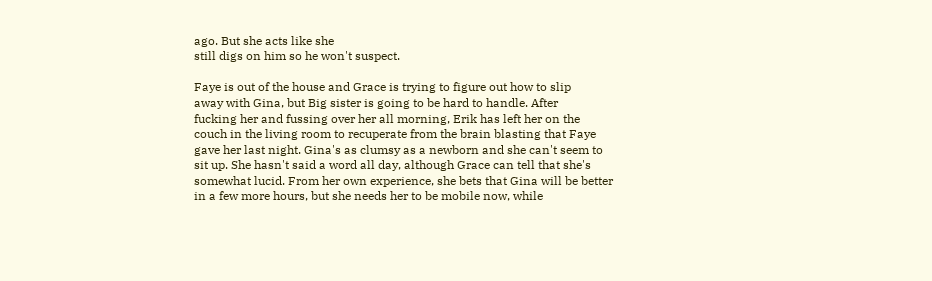ago. But she acts like she
still digs on him so he won't suspect.

Faye is out of the house and Grace is trying to figure out how to slip
away with Gina, but Big sister is going to be hard to handle. After
fucking her and fussing over her all morning, Erik has left her on the
couch in the living room to recuperate from the brain blasting that Faye
gave her last night. Gina's as clumsy as a newborn and she can't seem to
sit up. She hasn't said a word all day, although Grace can tell that she's
somewhat lucid. From her own experience, she bets that Gina will be better
in a few more hours, but she needs her to be mobile now, while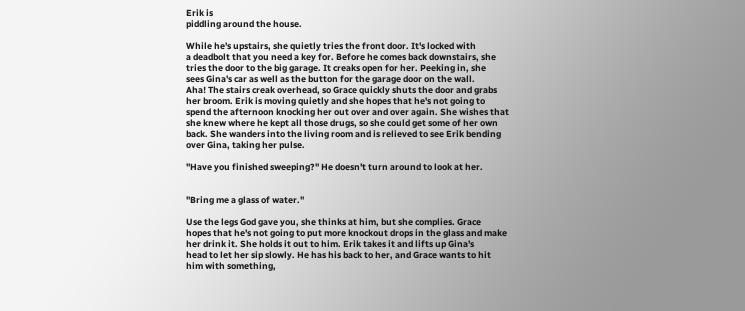Erik is
piddling around the house.

While he's upstairs, she quietly tries the front door. It's locked with
a deadbolt that you need a key for. Before he comes back downstairs, she
tries the door to the big garage. It creaks open for her. Peeking in, she
sees Gina's car as well as the button for the garage door on the wall.
Aha! The stairs creak overhead, so Grace quickly shuts the door and grabs
her broom. Erik is moving quietly and she hopes that he's not going to
spend the afternoon knocking her out over and over again. She wishes that
she knew where he kept all those drugs, so she could get some of her own
back. She wanders into the living room and is relieved to see Erik bending
over Gina, taking her pulse.

"Have you finished sweeping?" He doesn't turn around to look at her.


"Bring me a glass of water."

Use the legs God gave you, she thinks at him, but she complies. Grace
hopes that he's not going to put more knockout drops in the glass and make
her drink it. She holds it out to him. Erik takes it and lifts up Gina's
head to let her sip slowly. He has his back to her, and Grace wants to hit
him with something,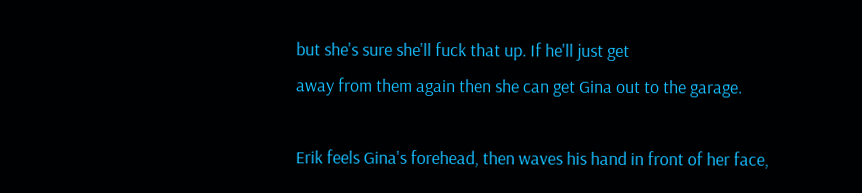but she's sure she'll fuck that up. If he'll just get
away from them again then she can get Gina out to the garage.

Erik feels Gina's forehead, then waves his hand in front of her face,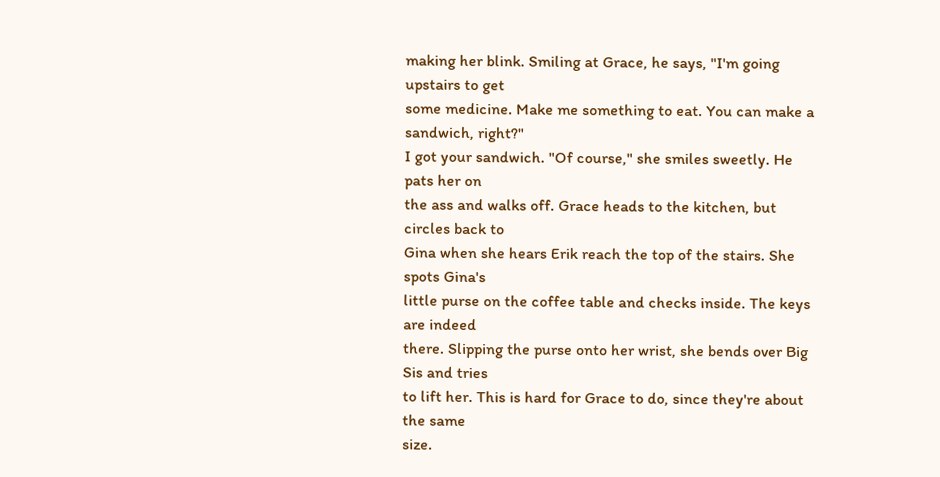making her blink. Smiling at Grace, he says, "I'm going upstairs to get
some medicine. Make me something to eat. You can make a sandwich, right?"
I got your sandwich. "Of course," she smiles sweetly. He pats her on
the ass and walks off. Grace heads to the kitchen, but circles back to
Gina when she hears Erik reach the top of the stairs. She spots Gina's
little purse on the coffee table and checks inside. The keys are indeed
there. Slipping the purse onto her wrist, she bends over Big Sis and tries
to lift her. This is hard for Grace to do, since they're about the same
size.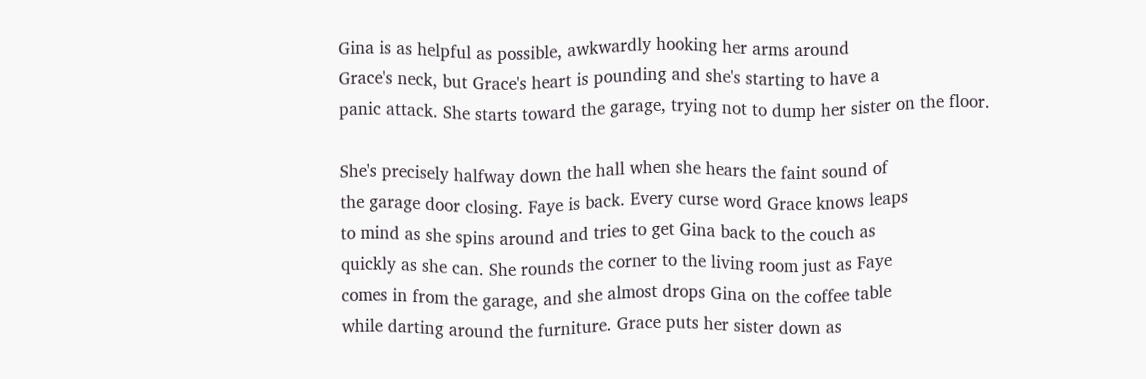Gina is as helpful as possible, awkwardly hooking her arms around
Grace's neck, but Grace's heart is pounding and she's starting to have a
panic attack. She starts toward the garage, trying not to dump her sister on the floor.

She's precisely halfway down the hall when she hears the faint sound of
the garage door closing. Faye is back. Every curse word Grace knows leaps
to mind as she spins around and tries to get Gina back to the couch as
quickly as she can. She rounds the corner to the living room just as Faye
comes in from the garage, and she almost drops Gina on the coffee table
while darting around the furniture. Grace puts her sister down as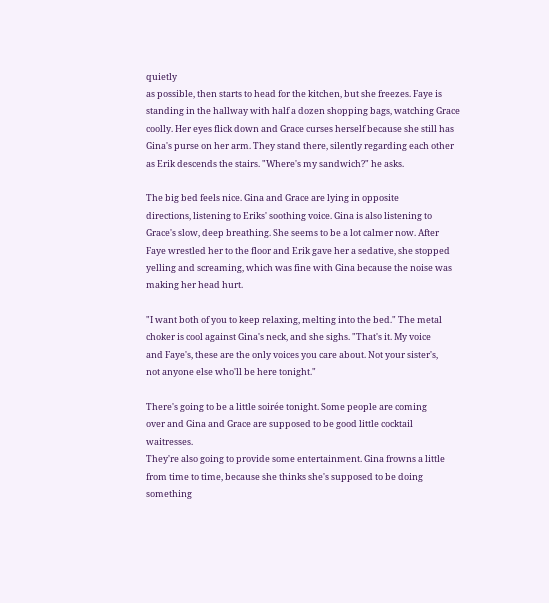quietly
as possible, then starts to head for the kitchen, but she freezes. Faye is
standing in the hallway with half a dozen shopping bags, watching Grace
coolly. Her eyes flick down and Grace curses herself because she still has
Gina's purse on her arm. They stand there, silently regarding each other
as Erik descends the stairs. "Where's my sandwich?" he asks.

The big bed feels nice. Gina and Grace are lying in opposite
directions, listening to Eriks' soothing voice. Gina is also listening to
Grace's slow, deep breathing. She seems to be a lot calmer now. After
Faye wrestled her to the floor and Erik gave her a sedative, she stopped
yelling and screaming, which was fine with Gina because the noise was
making her head hurt.

"I want both of you to keep relaxing, melting into the bed." The metal
choker is cool against Gina's neck, and she sighs. "That's it. My voice
and Faye's, these are the only voices you care about. Not your sister's,
not anyone else who'll be here tonight."

There's going to be a little soirée tonight. Some people are coming
over and Gina and Grace are supposed to be good little cocktail waitresses.
They're also going to provide some entertainment. Gina frowns a little
from time to time, because she thinks she's supposed to be doing something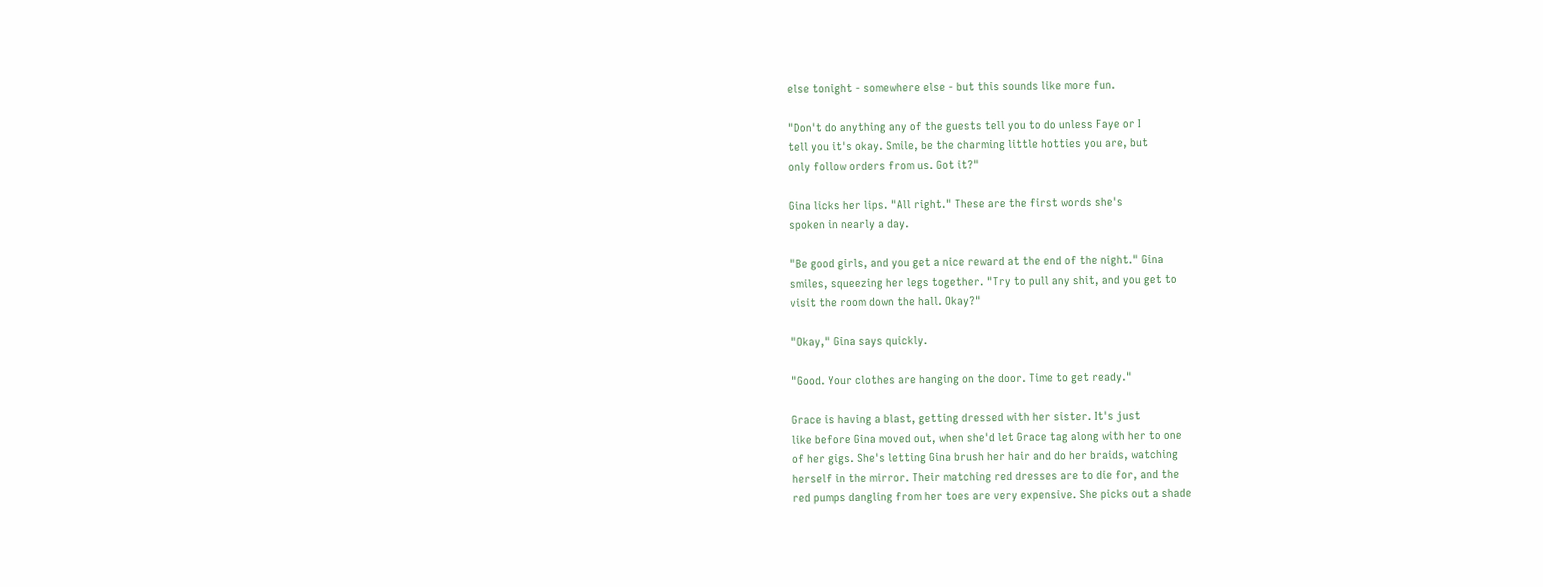else tonight - somewhere else - but this sounds like more fun.

"Don't do anything any of the guests tell you to do unless Faye or I
tell you it's okay. Smile, be the charming little hotties you are, but
only follow orders from us. Got it?"

Gina licks her lips. "All right." These are the first words she's
spoken in nearly a day.

"Be good girls, and you get a nice reward at the end of the night." Gina
smiles, squeezing her legs together. "Try to pull any shit, and you get to
visit the room down the hall. Okay?"

"Okay," Gina says quickly.

"Good. Your clothes are hanging on the door. Time to get ready."

Grace is having a blast, getting dressed with her sister. It's just
like before Gina moved out, when she'd let Grace tag along with her to one
of her gigs. She's letting Gina brush her hair and do her braids, watching
herself in the mirror. Their matching red dresses are to die for, and the
red pumps dangling from her toes are very expensive. She picks out a shade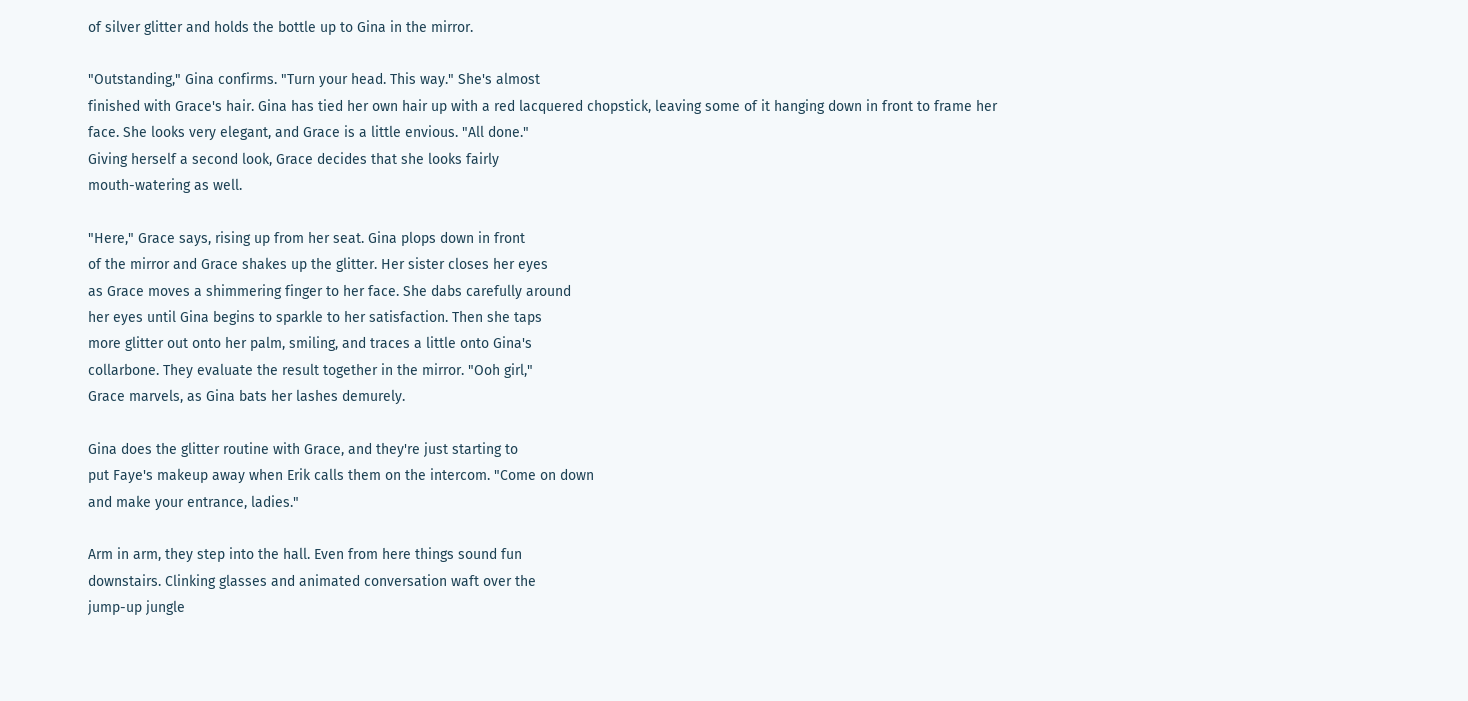of silver glitter and holds the bottle up to Gina in the mirror.

"Outstanding," Gina confirms. "Turn your head. This way." She's almost
finished with Grace's hair. Gina has tied her own hair up with a red lacquered chopstick, leaving some of it hanging down in front to frame her
face. She looks very elegant, and Grace is a little envious. "All done."
Giving herself a second look, Grace decides that she looks fairly
mouth-watering as well.

"Here," Grace says, rising up from her seat. Gina plops down in front
of the mirror and Grace shakes up the glitter. Her sister closes her eyes
as Grace moves a shimmering finger to her face. She dabs carefully around
her eyes until Gina begins to sparkle to her satisfaction. Then she taps
more glitter out onto her palm, smiling, and traces a little onto Gina's
collarbone. They evaluate the result together in the mirror. "Ooh girl,"
Grace marvels, as Gina bats her lashes demurely.

Gina does the glitter routine with Grace, and they're just starting to
put Faye's makeup away when Erik calls them on the intercom. "Come on down
and make your entrance, ladies."

Arm in arm, they step into the hall. Even from here things sound fun
downstairs. Clinking glasses and animated conversation waft over the
jump-up jungle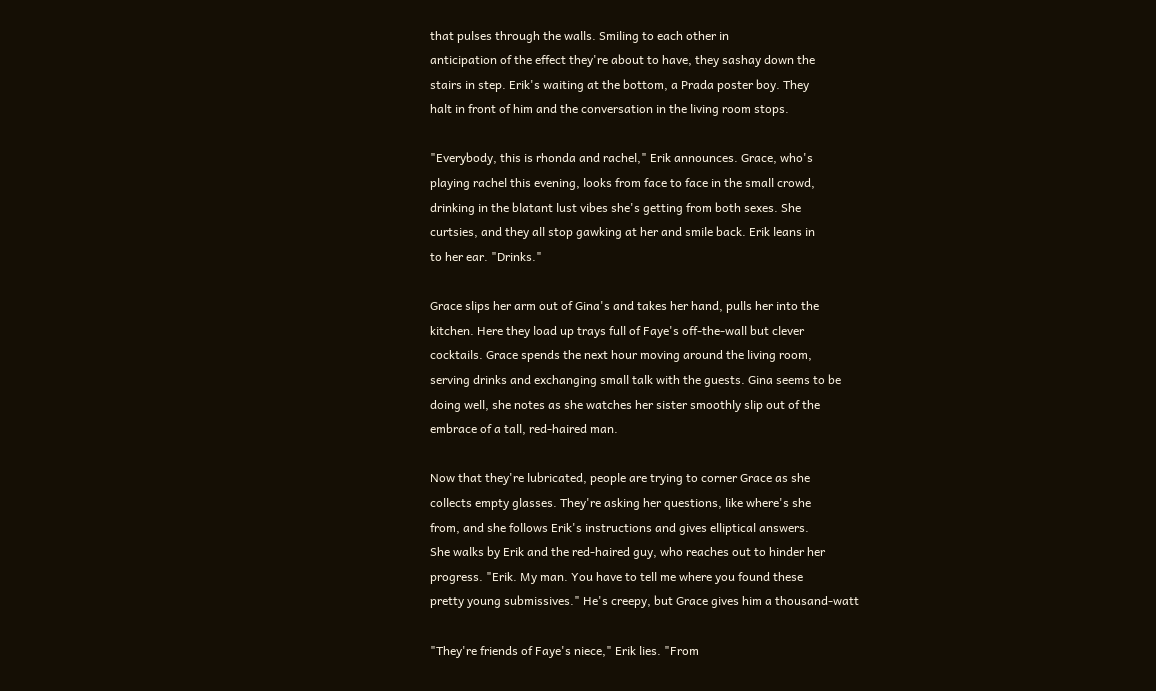that pulses through the walls. Smiling to each other in
anticipation of the effect they're about to have, they sashay down the
stairs in step. Erik's waiting at the bottom, a Prada poster boy. They
halt in front of him and the conversation in the living room stops.

"Everybody, this is rhonda and rachel," Erik announces. Grace, who's
playing rachel this evening, looks from face to face in the small crowd,
drinking in the blatant lust vibes she's getting from both sexes. She
curtsies, and they all stop gawking at her and smile back. Erik leans in
to her ear. "Drinks."

Grace slips her arm out of Gina's and takes her hand, pulls her into the
kitchen. Here they load up trays full of Faye's off-the-wall but clever
cocktails. Grace spends the next hour moving around the living room,
serving drinks and exchanging small talk with the guests. Gina seems to be
doing well, she notes as she watches her sister smoothly slip out of the
embrace of a tall, red-haired man.

Now that they're lubricated, people are trying to corner Grace as she
collects empty glasses. They're asking her questions, like where's she
from, and she follows Erik's instructions and gives elliptical answers.
She walks by Erik and the red-haired guy, who reaches out to hinder her
progress. "Erik. My man. You have to tell me where you found these
pretty young submissives." He's creepy, but Grace gives him a thousand-watt

"They're friends of Faye's niece," Erik lies. "From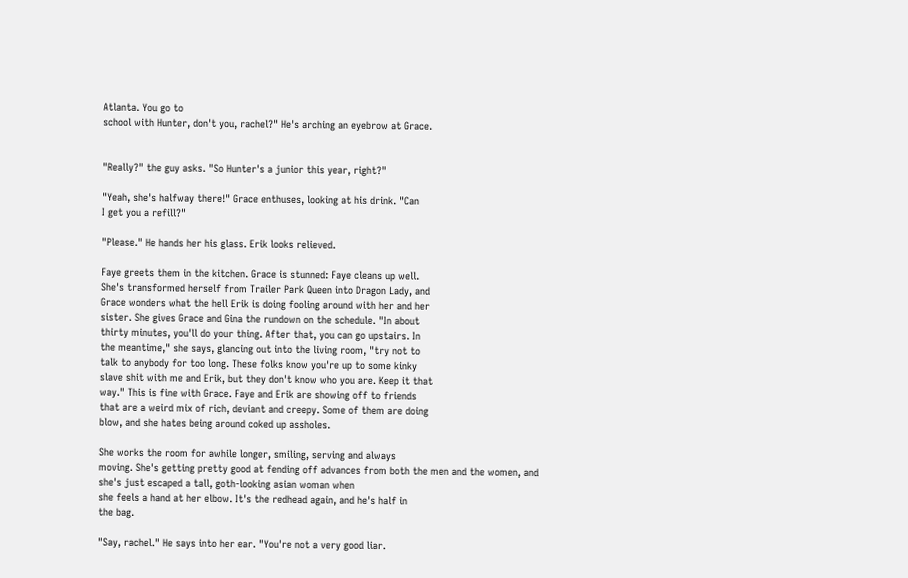Atlanta. You go to
school with Hunter, don't you, rachel?" He's arching an eyebrow at Grace.


"Really?" the guy asks. "So Hunter's a junior this year, right?"

"Yeah, she's halfway there!" Grace enthuses, looking at his drink. "Can
I get you a refill?"

"Please." He hands her his glass. Erik looks relieved.

Faye greets them in the kitchen. Grace is stunned: Faye cleans up well.
She's transformed herself from Trailer Park Queen into Dragon Lady, and
Grace wonders what the hell Erik is doing fooling around with her and her
sister. She gives Grace and Gina the rundown on the schedule. "In about
thirty minutes, you'll do your thing. After that, you can go upstairs. In
the meantime," she says, glancing out into the living room, "try not to
talk to anybody for too long. These folks know you're up to some kinky
slave shit with me and Erik, but they don't know who you are. Keep it that
way." This is fine with Grace. Faye and Erik are showing off to friends
that are a weird mix of rich, deviant and creepy. Some of them are doing
blow, and she hates being around coked up assholes.

She works the room for awhile longer, smiling, serving and always
moving. She's getting pretty good at fending off advances from both the men and the women, and she's just escaped a tall, goth-looking asian woman when
she feels a hand at her elbow. It's the redhead again, and he's half in
the bag.

"Say, rachel." He says into her ear. "You're not a very good liar.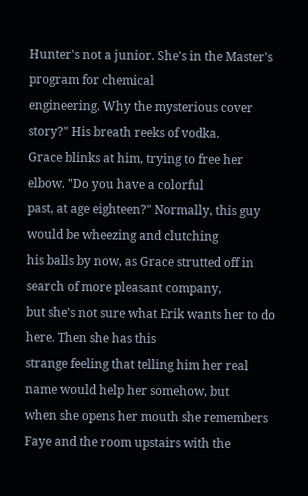Hunter's not a junior. She's in the Master's program for chemical
engineering. Why the mysterious cover story?" His breath reeks of vodka.
Grace blinks at him, trying to free her elbow. "Do you have a colorful
past, at age eighteen?" Normally, this guy would be wheezing and clutching
his balls by now, as Grace strutted off in search of more pleasant company,
but she's not sure what Erik wants her to do here. Then she has this
strange feeling that telling him her real name would help her somehow, but
when she opens her mouth she remembers Faye and the room upstairs with the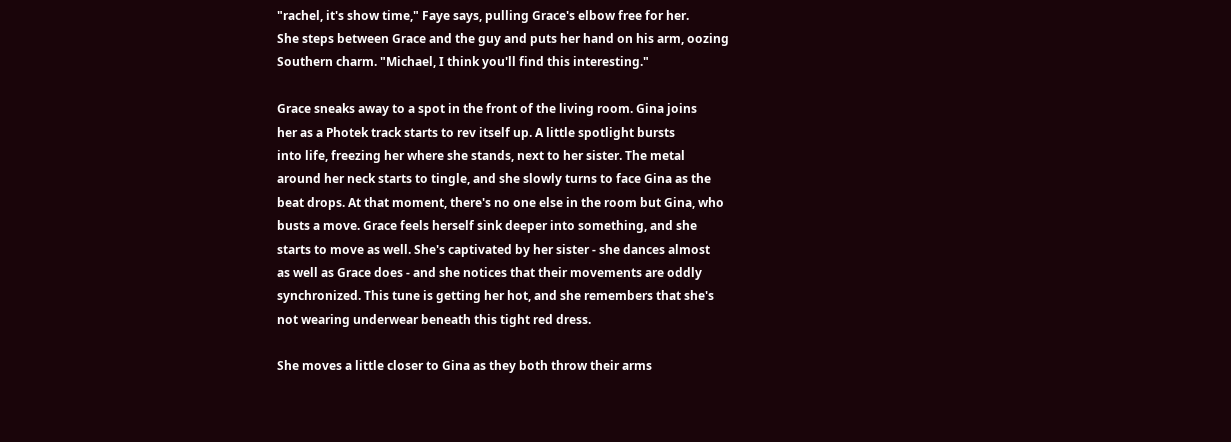"rachel, it's show time," Faye says, pulling Grace's elbow free for her.
She steps between Grace and the guy and puts her hand on his arm, oozing
Southern charm. "Michael, I think you'll find this interesting."

Grace sneaks away to a spot in the front of the living room. Gina joins
her as a Photek track starts to rev itself up. A little spotlight bursts
into life, freezing her where she stands, next to her sister. The metal
around her neck starts to tingle, and she slowly turns to face Gina as the
beat drops. At that moment, there's no one else in the room but Gina, who
busts a move. Grace feels herself sink deeper into something, and she
starts to move as well. She's captivated by her sister - she dances almost
as well as Grace does - and she notices that their movements are oddly
synchronized. This tune is getting her hot, and she remembers that she's
not wearing underwear beneath this tight red dress.

She moves a little closer to Gina as they both throw their arms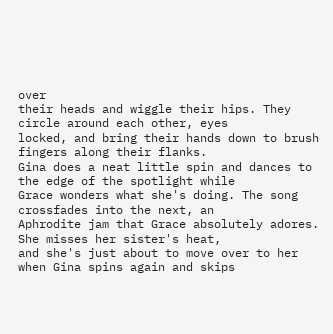over
their heads and wiggle their hips. They circle around each other, eyes
locked, and bring their hands down to brush fingers along their flanks.
Gina does a neat little spin and dances to the edge of the spotlight while
Grace wonders what she's doing. The song crossfades into the next, an
Aphrodite jam that Grace absolutely adores. She misses her sister's heat,
and she's just about to move over to her when Gina spins again and skips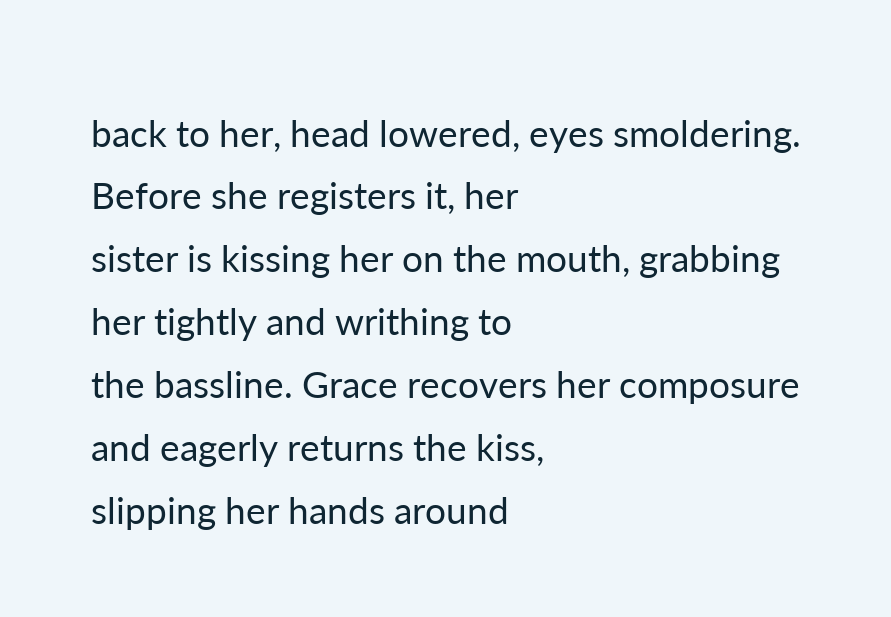back to her, head lowered, eyes smoldering. Before she registers it, her
sister is kissing her on the mouth, grabbing her tightly and writhing to
the bassline. Grace recovers her composure and eagerly returns the kiss,
slipping her hands around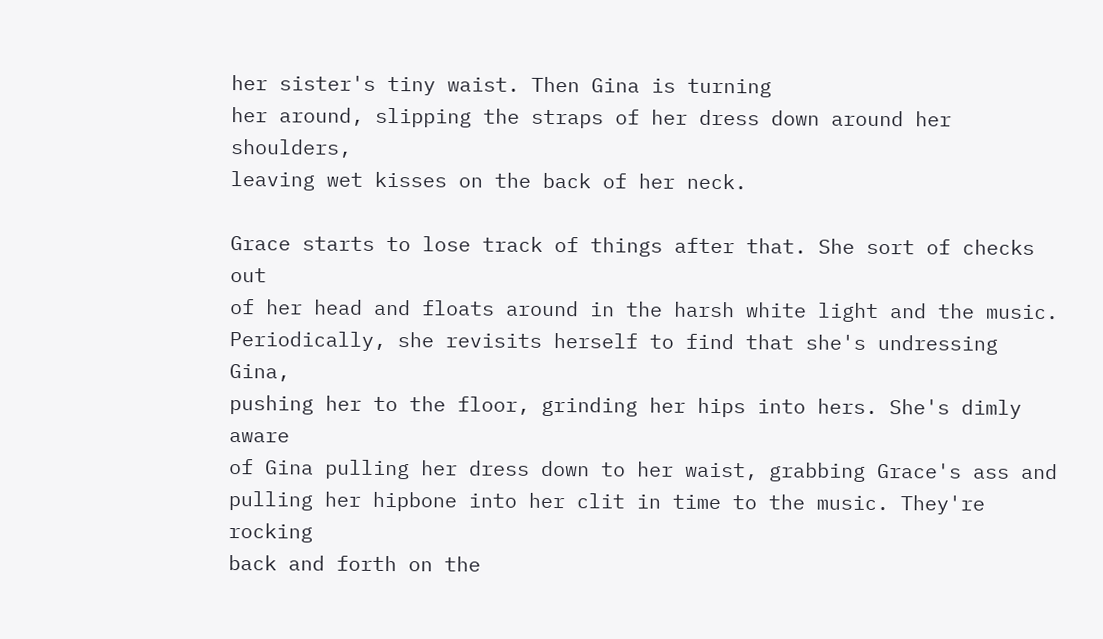her sister's tiny waist. Then Gina is turning
her around, slipping the straps of her dress down around her shoulders,
leaving wet kisses on the back of her neck.

Grace starts to lose track of things after that. She sort of checks out
of her head and floats around in the harsh white light and the music.
Periodically, she revisits herself to find that she's undressing Gina,
pushing her to the floor, grinding her hips into hers. She's dimly aware
of Gina pulling her dress down to her waist, grabbing Grace's ass and
pulling her hipbone into her clit in time to the music. They're rocking
back and forth on the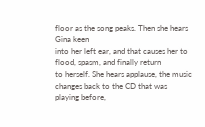floor as the song peaks. Then she hears Gina keen
into her left ear, and that causes her to flood, spasm, and finally return
to herself. She hears applause, the music changes back to the CD that was
playing before,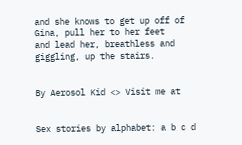and she knows to get up off of Gina, pull her to her feet
and lead her, breathless and giggling, up the stairs.


By Aerosol Kid <> Visit me at


Sex stories by alphabet: a b c d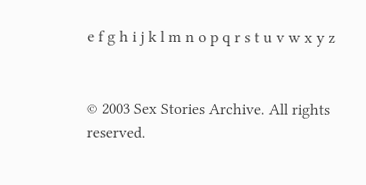e f g h i j k l m n o p q r s t u v w x y z


© 2003 Sex Stories Archive. All rights reserved.